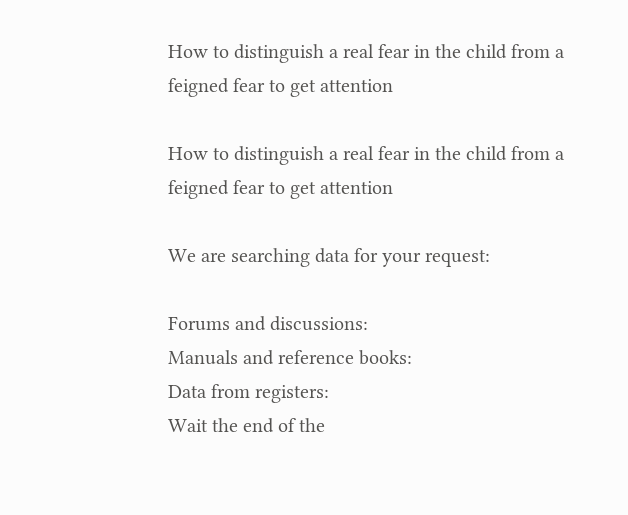How to distinguish a real fear in the child from a feigned fear to get attention

How to distinguish a real fear in the child from a feigned fear to get attention

We are searching data for your request:

Forums and discussions:
Manuals and reference books:
Data from registers:
Wait the end of the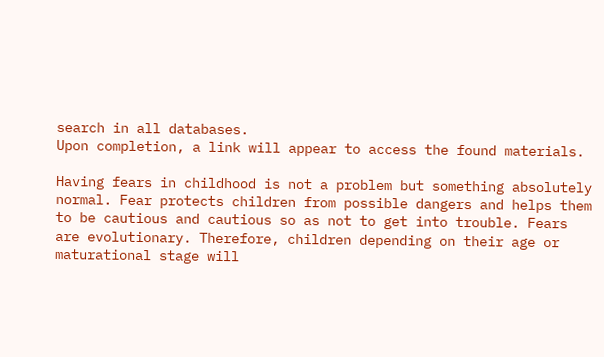search in all databases.
Upon completion, a link will appear to access the found materials.

Having fears in childhood is not a problem but something absolutely normal. Fear protects children from possible dangers and helps them to be cautious and cautious so as not to get into trouble. Fears are evolutionary. Therefore, children depending on their age or maturational stage will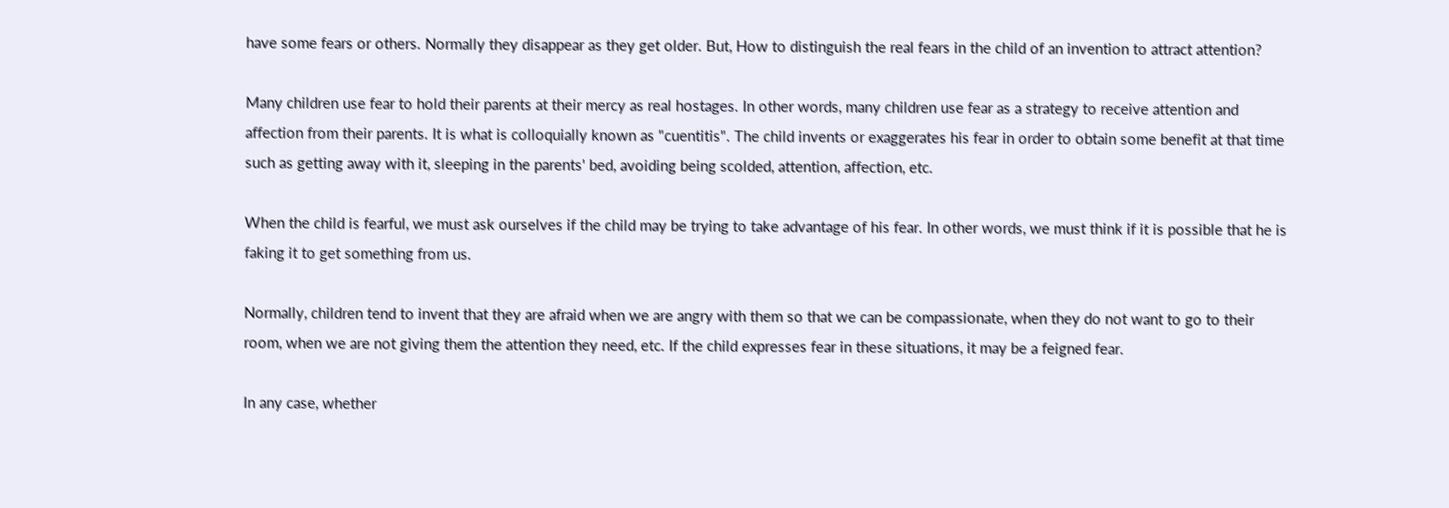have some fears or others. Normally they disappear as they get older. But, How to distinguish the real fears in the child of an invention to attract attention?

Many children use fear to hold their parents at their mercy as real hostages. In other words, many children use fear as a strategy to receive attention and affection from their parents. It is what is colloquially known as "cuentitis". The child invents or exaggerates his fear in order to obtain some benefit at that time such as getting away with it, sleeping in the parents' bed, avoiding being scolded, attention, affection, etc.

When the child is fearful, we must ask ourselves if the child may be trying to take advantage of his fear. In other words, we must think if it is possible that he is faking it to get something from us.

Normally, children tend to invent that they are afraid when we are angry with them so that we can be compassionate, when they do not want to go to their room, when we are not giving them the attention they need, etc. If the child expresses fear in these situations, it may be a feigned fear.

In any case, whether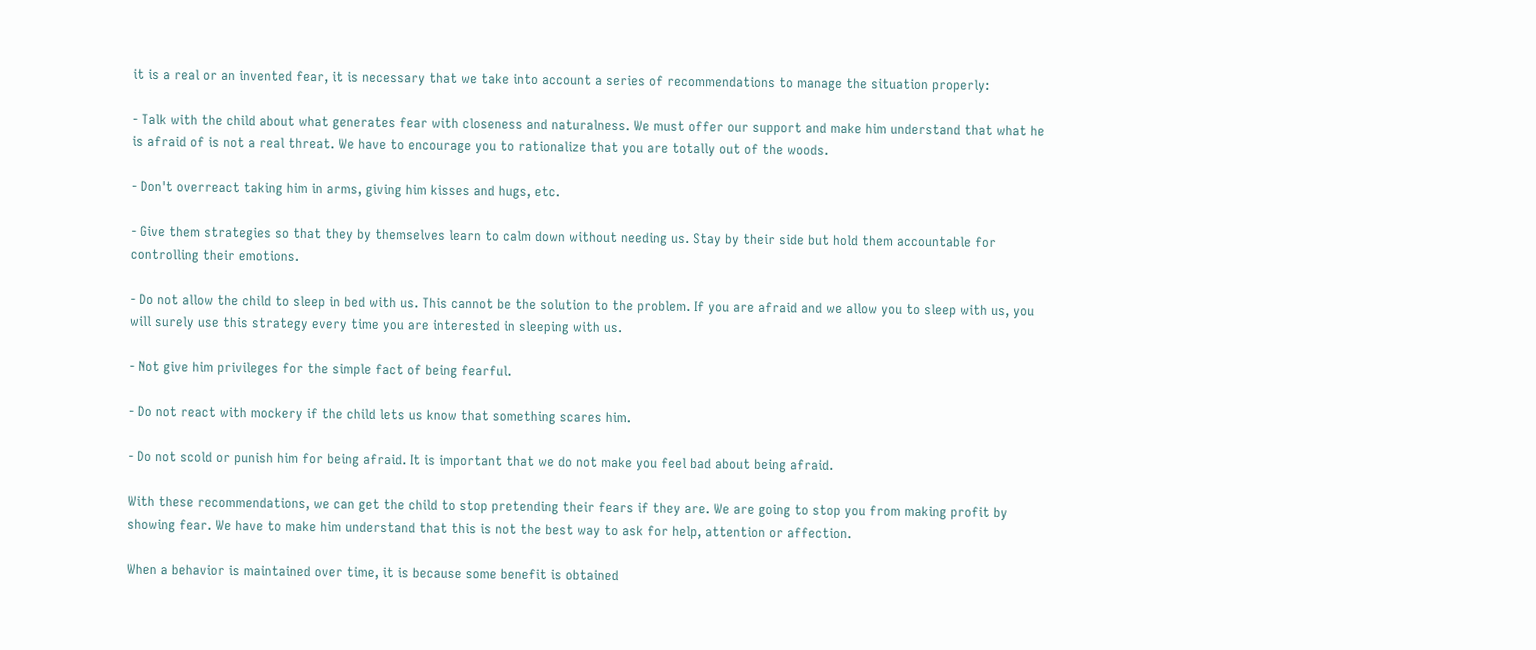it is a real or an invented fear, it is necessary that we take into account a series of recommendations to manage the situation properly:

- Talk with the child about what generates fear with closeness and naturalness. We must offer our support and make him understand that what he is afraid of is not a real threat. We have to encourage you to rationalize that you are totally out of the woods.

- Don't overreact taking him in arms, giving him kisses and hugs, etc.

- Give them strategies so that they by themselves learn to calm down without needing us. Stay by their side but hold them accountable for controlling their emotions.

- Do not allow the child to sleep in bed with us. This cannot be the solution to the problem. If you are afraid and we allow you to sleep with us, you will surely use this strategy every time you are interested in sleeping with us.

- Not give him privileges for the simple fact of being fearful.

- Do not react with mockery if the child lets us know that something scares him.

- Do not scold or punish him for being afraid. It is important that we do not make you feel bad about being afraid.

With these recommendations, we can get the child to stop pretending their fears if they are. We are going to stop you from making profit by showing fear. We have to make him understand that this is not the best way to ask for help, attention or affection.

When a behavior is maintained over time, it is because some benefit is obtained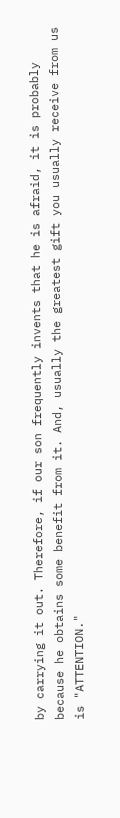by carrying it out. Therefore, if our son frequently invents that he is afraid, it is probably because he obtains some benefit from it. And, usually the greatest gift you usually receive from us is "ATTENTION."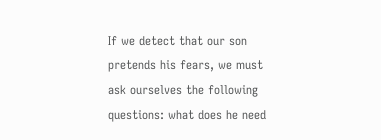If we detect that our son pretends his fears, we must ask ourselves the following questions: what does he need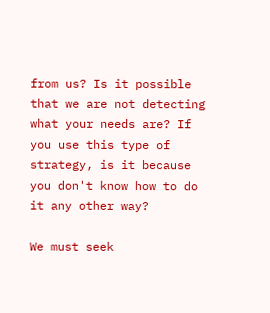from us? Is it possible that we are not detecting what your needs are? If you use this type of strategy, is it because you don't know how to do it any other way?

We must seek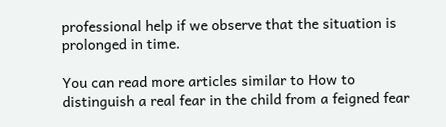professional help if we observe that the situation is prolonged in time.

You can read more articles similar to How to distinguish a real fear in the child from a feigned fear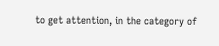to get attention, in the category of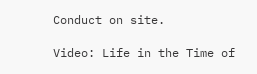Conduct on site.

Video: Life in the Time of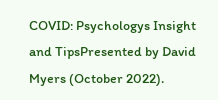COVID: Psychologys Insight and TipsPresented by David Myers (October 2022).